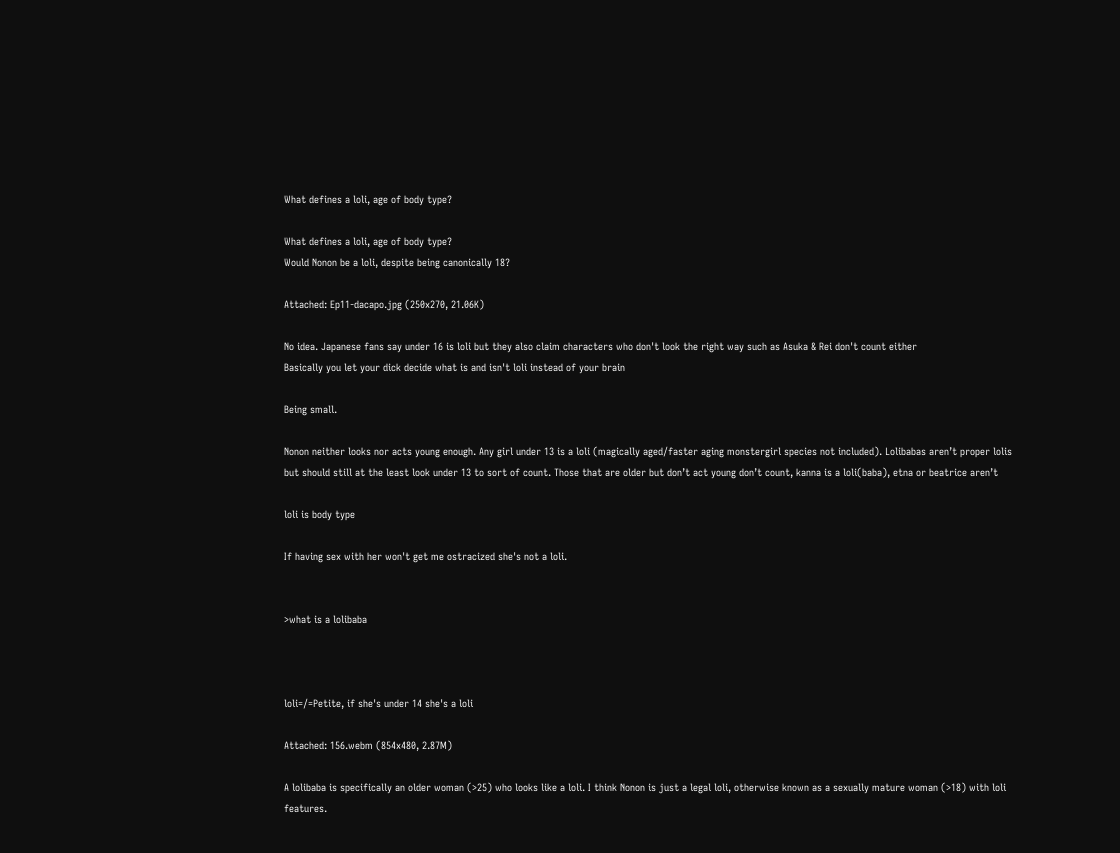What defines a loli, age of body type?

What defines a loli, age of body type?
Would Nonon be a loli, despite being canonically 18?

Attached: Ep11-dacapo.jpg (250x270, 21.06K)

No idea. Japanese fans say under 16 is loli but they also claim characters who don't look the right way such as Asuka & Rei don't count either
Basically you let your dick decide what is and isn't loli instead of your brain

Being small.

Nonon neither looks nor acts young enough. Any girl under 13 is a loli (magically aged/faster aging monstergirl species not included). Lolibabas aren’t proper lolis but should still at the least look under 13 to sort of count. Those that are older but don’t act young don’t count, kanna is a loli(baba), etna or beatrice aren’t

loli is body type

If having sex with her won't get me ostracized she's not a loli.


>what is a lolibaba



loli=/=Petite, if she's under 14 she's a loli

Attached: 156.webm (854x480, 2.87M)

A lolibaba is specifically an older woman (>25) who looks like a loli. I think Nonon is just a legal loli, otherwise known as a sexually mature woman (>18) with loli features.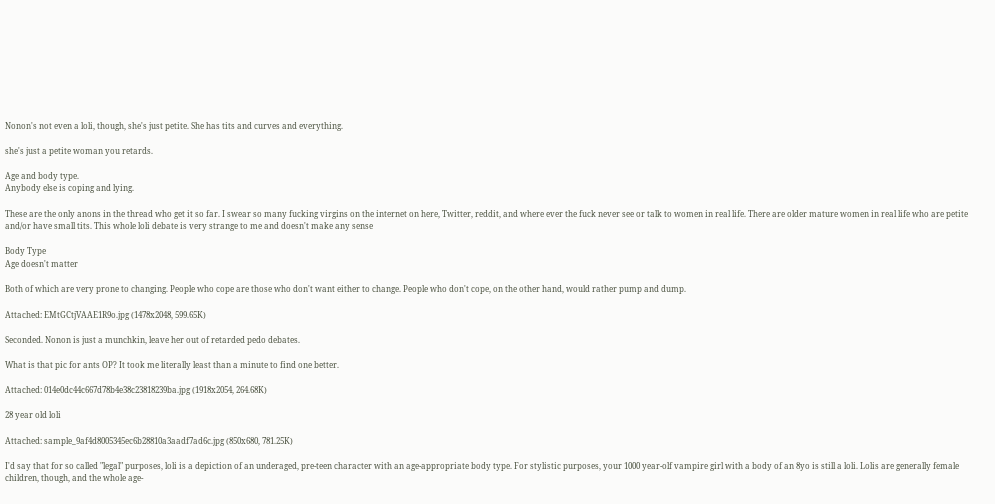Nonon's not even a loli, though, she's just petite. She has tits and curves and everything.

she's just a petite woman you retards.

Age and body type.
Anybody else is coping and lying.

These are the only anons in the thread who get it so far. I swear so many fucking virgins on the internet on here, Twitter, reddit, and where ever the fuck never see or talk to women in real life. There are older mature women in real life who are petite and/or have small tits. This whole loli debate is very strange to me and doesn't make any sense

Body Type
Age doesn't matter

Both of which are very prone to changing. People who cope are those who don't want either to change. People who don't cope, on the other hand, would rather pump and dump.

Attached: EMtGCtjVAAE1R9o.jpg (1478x2048, 599.65K)

Seconded. Nonon is just a munchkin, leave her out of retarded pedo debates.

What is that pic for ants OP? It took me literally least than a minute to find one better.

Attached: 014e0dc44c667d78b4e38c23818239ba.jpg (1918x2054, 264.68K)

28 year old loli

Attached: sample_9af4d8005345ec6b28810a3aadf7ad6c.jpg (850x680, 781.25K)

I'd say that for so called "legal" purposes, loli is a depiction of an underaged, pre-teen character with an age-appropriate body type. For stylistic purposes, your 1000 year-olf vampire girl with a body of an 8yo is still a loli. Lolis are generally female children, though, and the whole age-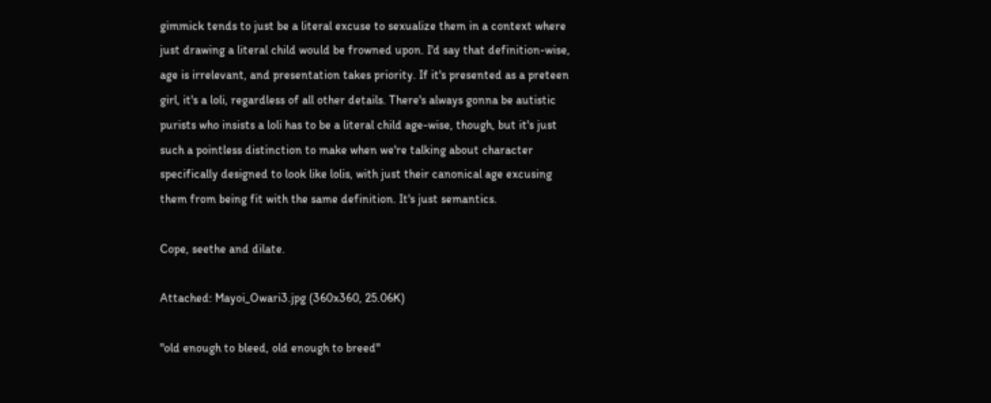gimmick tends to just be a literal excuse to sexualize them in a context where just drawing a literal child would be frowned upon. I'd say that definition-wise, age is irrelevant, and presentation takes priority. If it's presented as a preteen girl, it's a loli, regardless of all other details. There's always gonna be autistic purists who insists a loli has to be a literal child age-wise, though, but it's just such a pointless distinction to make when we're talking about character specifically designed to look like lolis, with just their canonical age excusing them from being fit with the same definition. It's just semantics.

Cope, seethe and dilate.

Attached: Mayoi_Owari3.jpg (360x360, 25.06K)

"old enough to bleed, old enough to breed"